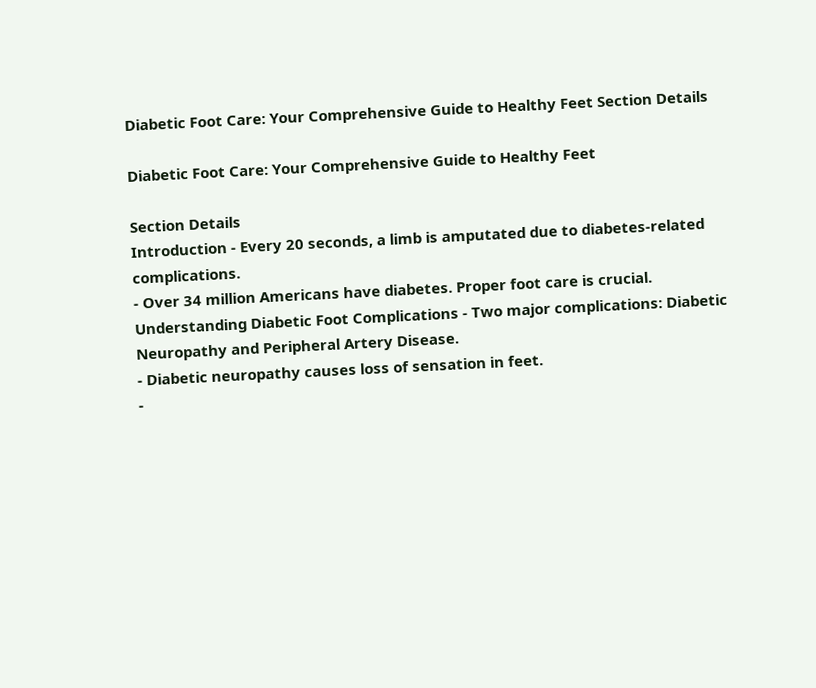Diabetic Foot Care: Your Comprehensive Guide to Healthy Feet Section Details

Diabetic Foot Care: Your Comprehensive Guide to Healthy Feet

Section Details
Introduction - Every 20 seconds, a limb is amputated due to diabetes-related complications.
- Over 34 million Americans have diabetes. Proper foot care is crucial.
Understanding Diabetic Foot Complications - Two major complications: Diabetic Neuropathy and Peripheral Artery Disease.
- Diabetic neuropathy causes loss of sensation in feet.
-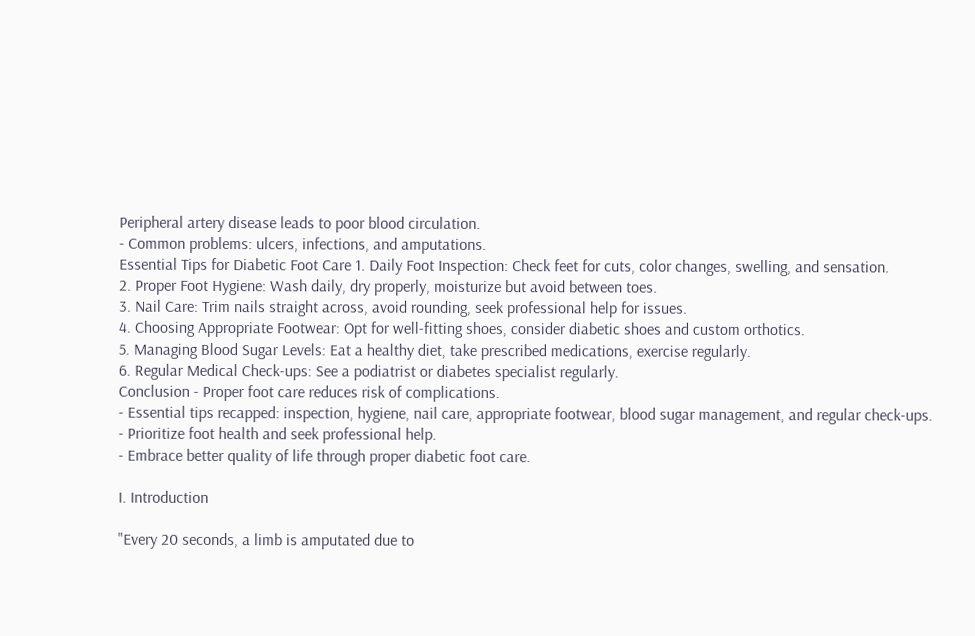Peripheral artery disease leads to poor blood circulation.
- Common problems: ulcers, infections, and amputations.
Essential Tips for Diabetic Foot Care 1. Daily Foot Inspection: Check feet for cuts, color changes, swelling, and sensation.
2. Proper Foot Hygiene: Wash daily, dry properly, moisturize but avoid between toes.
3. Nail Care: Trim nails straight across, avoid rounding, seek professional help for issues.
4. Choosing Appropriate Footwear: Opt for well-fitting shoes, consider diabetic shoes and custom orthotics.
5. Managing Blood Sugar Levels: Eat a healthy diet, take prescribed medications, exercise regularly.
6. Regular Medical Check-ups: See a podiatrist or diabetes specialist regularly.
Conclusion - Proper foot care reduces risk of complications.
- Essential tips recapped: inspection, hygiene, nail care, appropriate footwear, blood sugar management, and regular check-ups.
- Prioritize foot health and seek professional help.
- Embrace better quality of life through proper diabetic foot care.

I. Introduction

"Every 20 seconds, a limb is amputated due to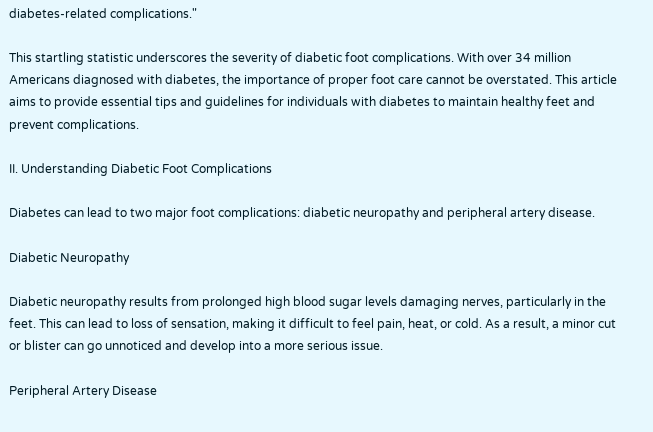diabetes-related complications."

This startling statistic underscores the severity of diabetic foot complications. With over 34 million Americans diagnosed with diabetes, the importance of proper foot care cannot be overstated. This article aims to provide essential tips and guidelines for individuals with diabetes to maintain healthy feet and prevent complications.

II. Understanding Diabetic Foot Complications

Diabetes can lead to two major foot complications: diabetic neuropathy and peripheral artery disease.

Diabetic Neuropathy

Diabetic neuropathy results from prolonged high blood sugar levels damaging nerves, particularly in the feet. This can lead to loss of sensation, making it difficult to feel pain, heat, or cold. As a result, a minor cut or blister can go unnoticed and develop into a more serious issue.

Peripheral Artery Disease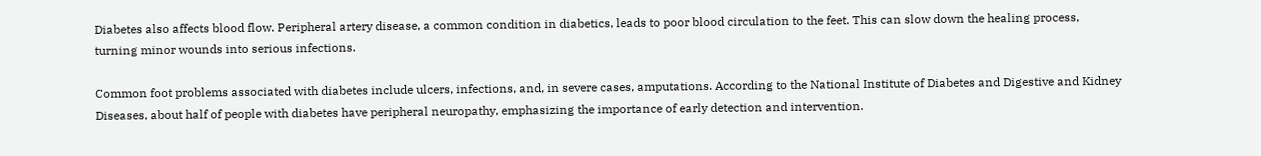Diabetes also affects blood flow. Peripheral artery disease, a common condition in diabetics, leads to poor blood circulation to the feet. This can slow down the healing process, turning minor wounds into serious infections.

Common foot problems associated with diabetes include ulcers, infections, and, in severe cases, amputations. According to the National Institute of Diabetes and Digestive and Kidney Diseases, about half of people with diabetes have peripheral neuropathy, emphasizing the importance of early detection and intervention.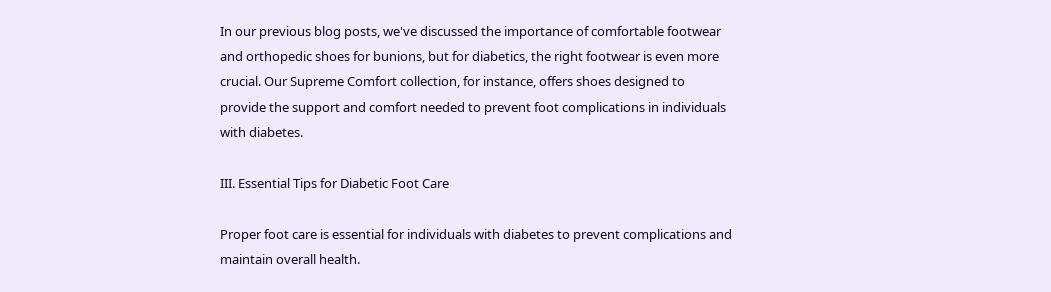In our previous blog posts, we've discussed the importance of comfortable footwear and orthopedic shoes for bunions, but for diabetics, the right footwear is even more crucial. Our Supreme Comfort collection, for instance, offers shoes designed to provide the support and comfort needed to prevent foot complications in individuals with diabetes.

III. Essential Tips for Diabetic Foot Care

Proper foot care is essential for individuals with diabetes to prevent complications and maintain overall health.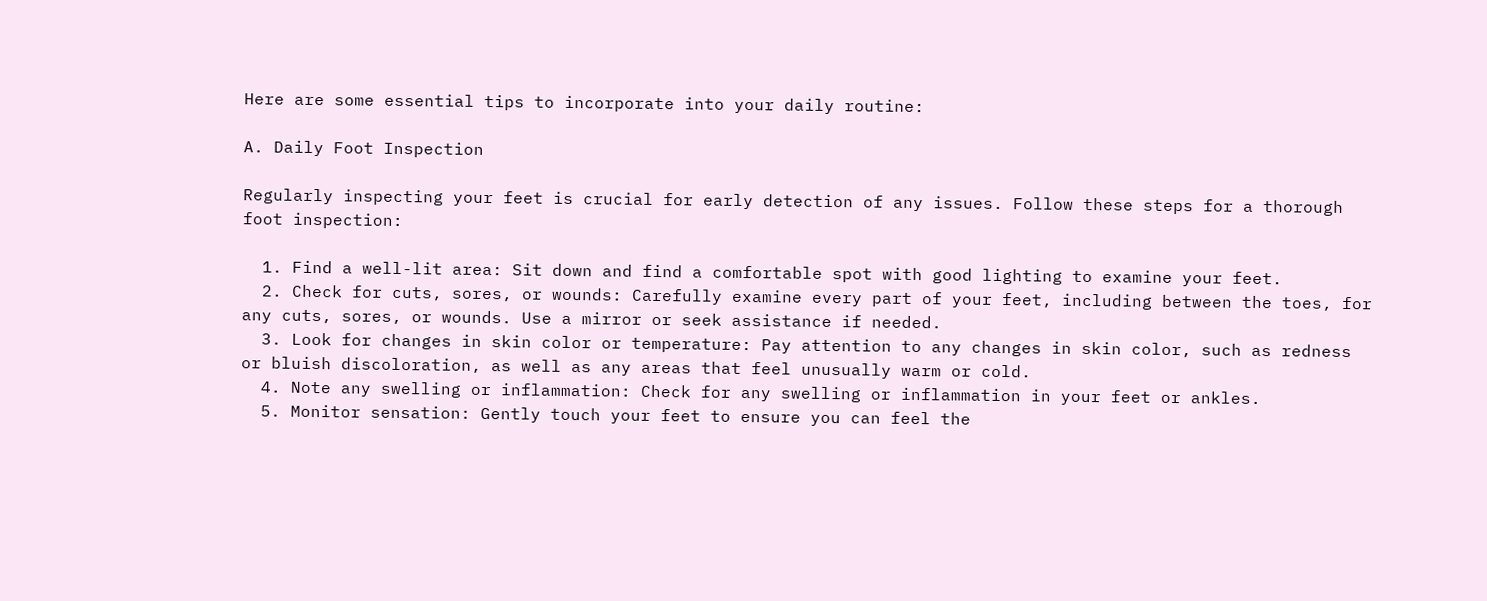Here are some essential tips to incorporate into your daily routine:

A. Daily Foot Inspection

Regularly inspecting your feet is crucial for early detection of any issues. Follow these steps for a thorough foot inspection:

  1. Find a well-lit area: Sit down and find a comfortable spot with good lighting to examine your feet.
  2. Check for cuts, sores, or wounds: Carefully examine every part of your feet, including between the toes, for any cuts, sores, or wounds. Use a mirror or seek assistance if needed.
  3. Look for changes in skin color or temperature: Pay attention to any changes in skin color, such as redness or bluish discoloration, as well as any areas that feel unusually warm or cold.
  4. Note any swelling or inflammation: Check for any swelling or inflammation in your feet or ankles.
  5. Monitor sensation: Gently touch your feet to ensure you can feel the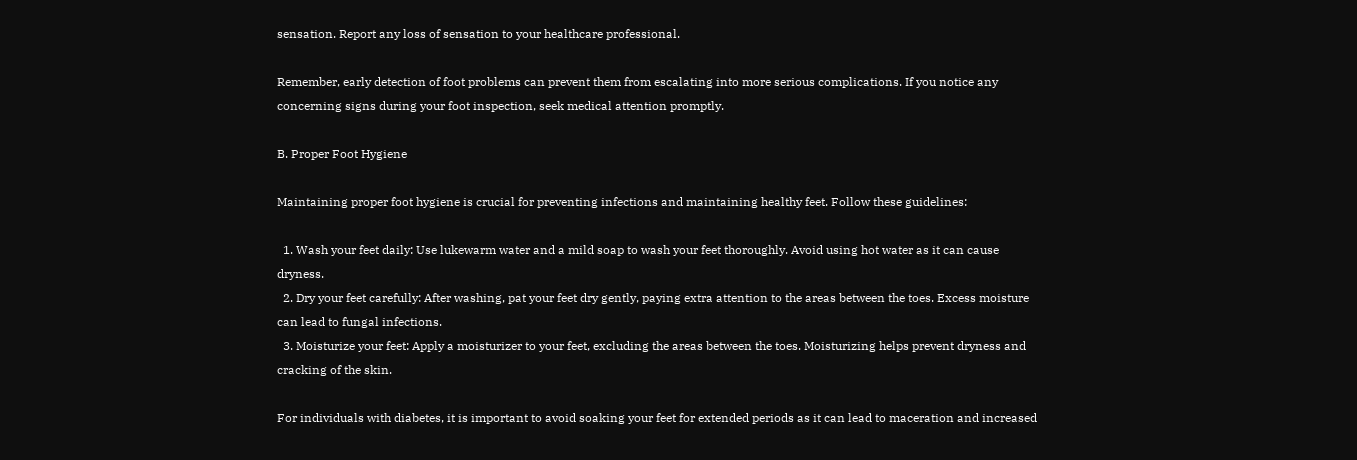sensation. Report any loss of sensation to your healthcare professional.

Remember, early detection of foot problems can prevent them from escalating into more serious complications. If you notice any concerning signs during your foot inspection, seek medical attention promptly.

B. Proper Foot Hygiene

Maintaining proper foot hygiene is crucial for preventing infections and maintaining healthy feet. Follow these guidelines:

  1. Wash your feet daily: Use lukewarm water and a mild soap to wash your feet thoroughly. Avoid using hot water as it can cause dryness.
  2. Dry your feet carefully: After washing, pat your feet dry gently, paying extra attention to the areas between the toes. Excess moisture can lead to fungal infections.
  3. Moisturize your feet: Apply a moisturizer to your feet, excluding the areas between the toes. Moisturizing helps prevent dryness and cracking of the skin.

For individuals with diabetes, it is important to avoid soaking your feet for extended periods as it can lead to maceration and increased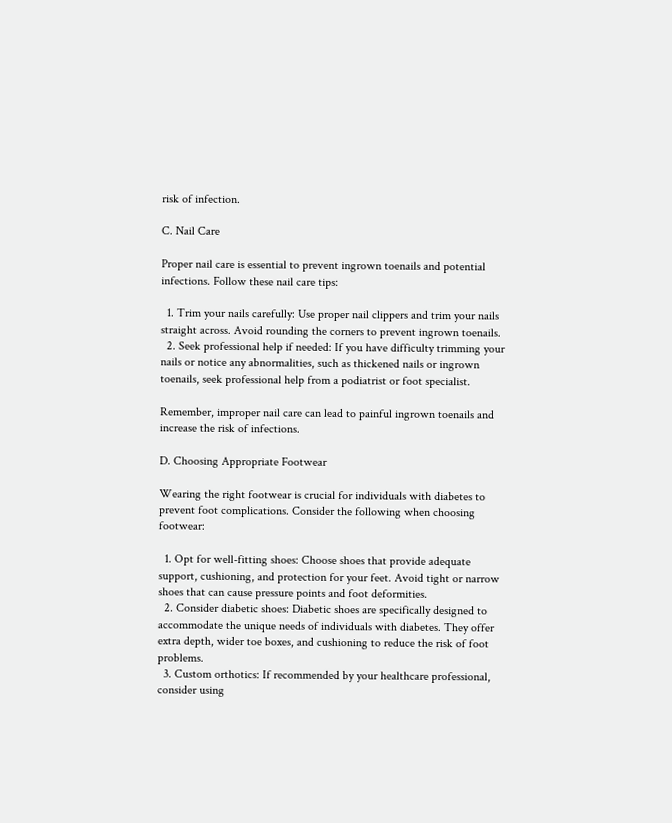risk of infection.

C. Nail Care

Proper nail care is essential to prevent ingrown toenails and potential infections. Follow these nail care tips:

  1. Trim your nails carefully: Use proper nail clippers and trim your nails straight across. Avoid rounding the corners to prevent ingrown toenails.
  2. Seek professional help if needed: If you have difficulty trimming your nails or notice any abnormalities, such as thickened nails or ingrown toenails, seek professional help from a podiatrist or foot specialist.

Remember, improper nail care can lead to painful ingrown toenails and increase the risk of infections.

D. Choosing Appropriate Footwear

Wearing the right footwear is crucial for individuals with diabetes to prevent foot complications. Consider the following when choosing footwear:

  1. Opt for well-fitting shoes: Choose shoes that provide adequate support, cushioning, and protection for your feet. Avoid tight or narrow shoes that can cause pressure points and foot deformities.
  2. Consider diabetic shoes: Diabetic shoes are specifically designed to accommodate the unique needs of individuals with diabetes. They offer extra depth, wider toe boxes, and cushioning to reduce the risk of foot problems.
  3. Custom orthotics: If recommended by your healthcare professional, consider using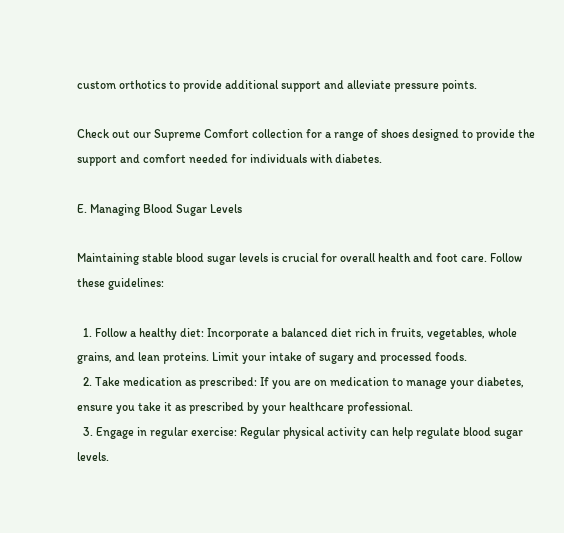custom orthotics to provide additional support and alleviate pressure points.

Check out our Supreme Comfort collection for a range of shoes designed to provide the support and comfort needed for individuals with diabetes.

E. Managing Blood Sugar Levels

Maintaining stable blood sugar levels is crucial for overall health and foot care. Follow these guidelines:

  1. Follow a healthy diet: Incorporate a balanced diet rich in fruits, vegetables, whole grains, and lean proteins. Limit your intake of sugary and processed foods.
  2. Take medication as prescribed: If you are on medication to manage your diabetes, ensure you take it as prescribed by your healthcare professional.
  3. Engage in regular exercise: Regular physical activity can help regulate blood sugar levels.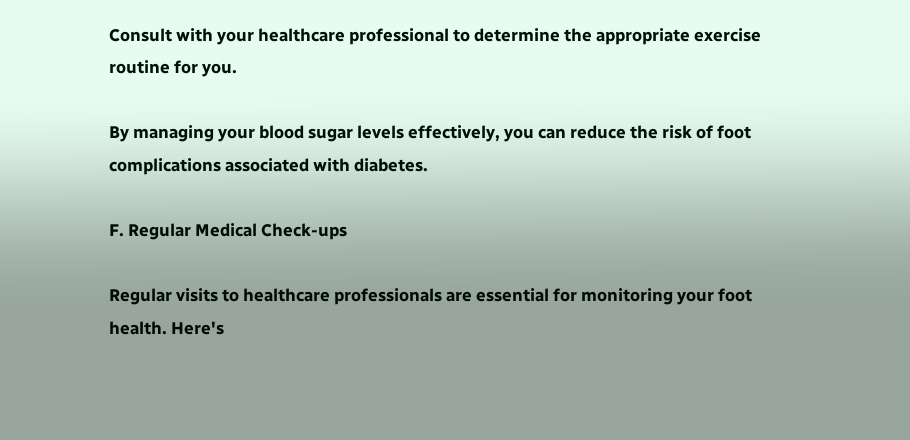Consult with your healthcare professional to determine the appropriate exercise routine for you.

By managing your blood sugar levels effectively, you can reduce the risk of foot complications associated with diabetes.

F. Regular Medical Check-ups

Regular visits to healthcare professionals are essential for monitoring your foot health. Here's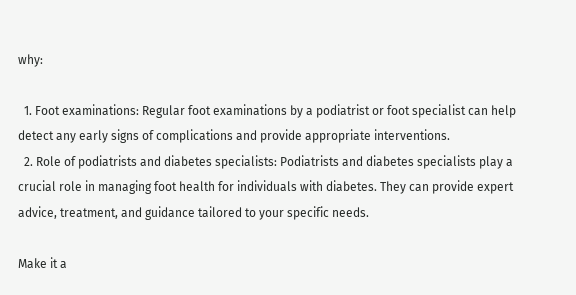why:

  1. Foot examinations: Regular foot examinations by a podiatrist or foot specialist can help detect any early signs of complications and provide appropriate interventions.
  2. Role of podiatrists and diabetes specialists: Podiatrists and diabetes specialists play a crucial role in managing foot health for individuals with diabetes. They can provide expert advice, treatment, and guidance tailored to your specific needs.

Make it a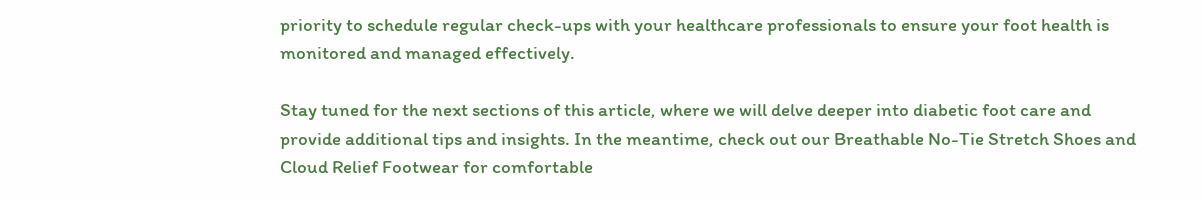priority to schedule regular check-ups with your healthcare professionals to ensure your foot health is monitored and managed effectively.

Stay tuned for the next sections of this article, where we will delve deeper into diabetic foot care and provide additional tips and insights. In the meantime, check out our Breathable No-Tie Stretch Shoes and Cloud Relief Footwear for comfortable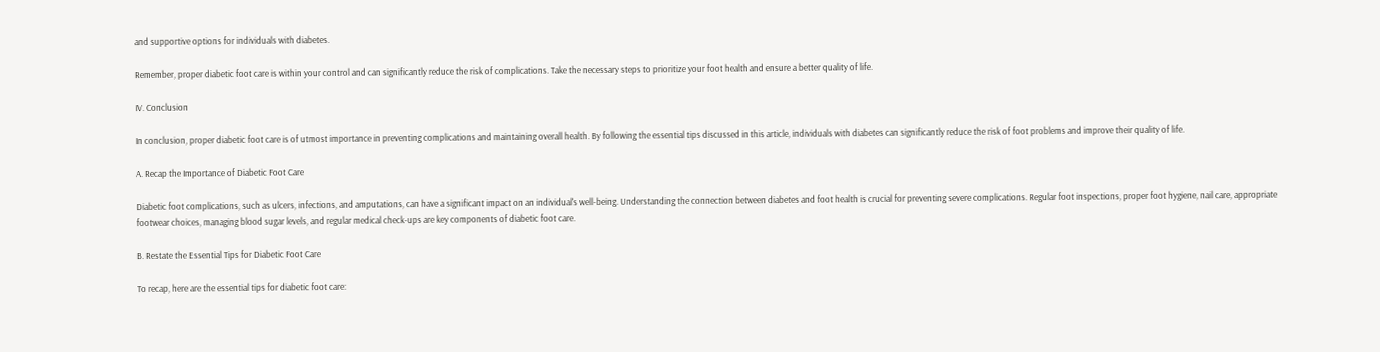and supportive options for individuals with diabetes.

Remember, proper diabetic foot care is within your control and can significantly reduce the risk of complications. Take the necessary steps to prioritize your foot health and ensure a better quality of life.

IV. Conclusion

In conclusion, proper diabetic foot care is of utmost importance in preventing complications and maintaining overall health. By following the essential tips discussed in this article, individuals with diabetes can significantly reduce the risk of foot problems and improve their quality of life.

A. Recap the Importance of Diabetic Foot Care

Diabetic foot complications, such as ulcers, infections, and amputations, can have a significant impact on an individual's well-being. Understanding the connection between diabetes and foot health is crucial for preventing severe complications. Regular foot inspections, proper foot hygiene, nail care, appropriate footwear choices, managing blood sugar levels, and regular medical check-ups are key components of diabetic foot care.

B. Restate the Essential Tips for Diabetic Foot Care

To recap, here are the essential tips for diabetic foot care: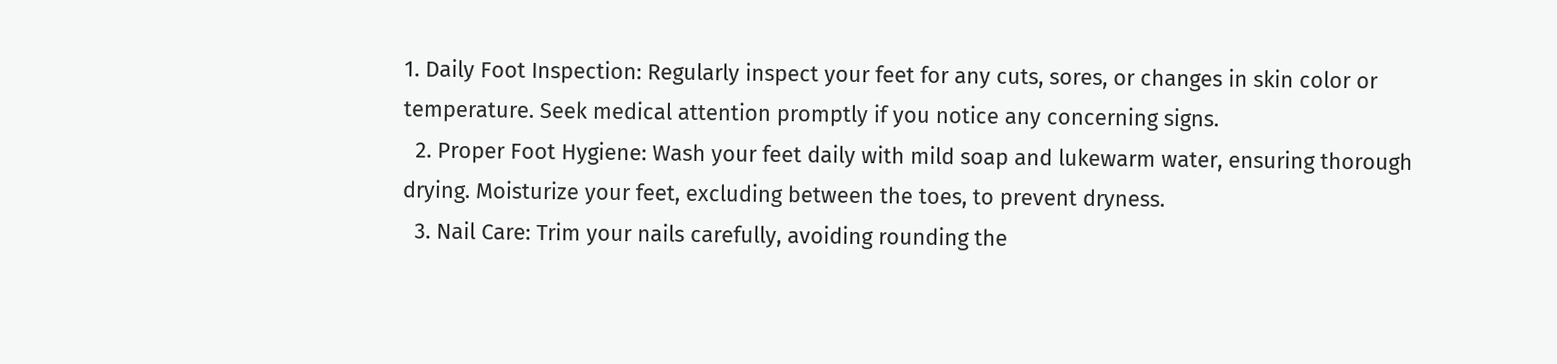1. Daily Foot Inspection: Regularly inspect your feet for any cuts, sores, or changes in skin color or temperature. Seek medical attention promptly if you notice any concerning signs.
  2. Proper Foot Hygiene: Wash your feet daily with mild soap and lukewarm water, ensuring thorough drying. Moisturize your feet, excluding between the toes, to prevent dryness.
  3. Nail Care: Trim your nails carefully, avoiding rounding the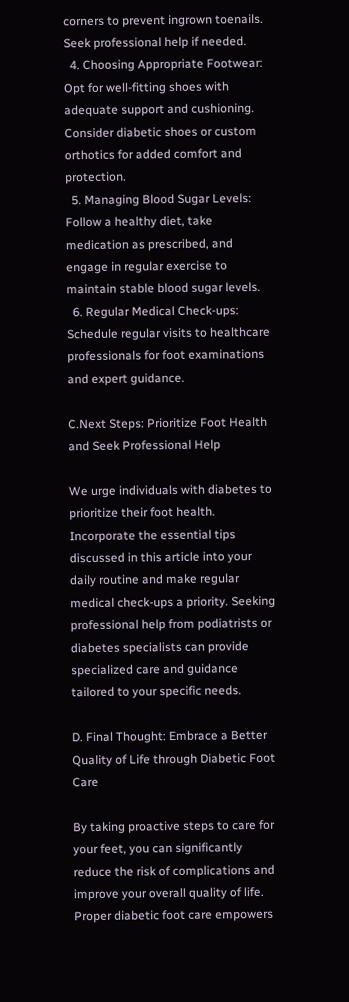corners to prevent ingrown toenails. Seek professional help if needed.
  4. Choosing Appropriate Footwear: Opt for well-fitting shoes with adequate support and cushioning. Consider diabetic shoes or custom orthotics for added comfort and protection.
  5. Managing Blood Sugar Levels: Follow a healthy diet, take medication as prescribed, and engage in regular exercise to maintain stable blood sugar levels.
  6. Regular Medical Check-ups: Schedule regular visits to healthcare professionals for foot examinations and expert guidance.

C.Next Steps: Prioritize Foot Health and Seek Professional Help

We urge individuals with diabetes to prioritize their foot health. Incorporate the essential tips discussed in this article into your daily routine and make regular medical check-ups a priority. Seeking professional help from podiatrists or diabetes specialists can provide specialized care and guidance tailored to your specific needs.

D. Final Thought: Embrace a Better Quality of Life through Diabetic Foot Care

By taking proactive steps to care for your feet, you can significantly reduce the risk of complications and improve your overall quality of life. Proper diabetic foot care empowers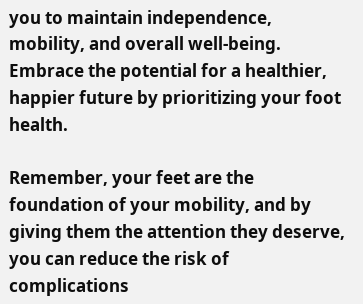you to maintain independence, mobility, and overall well-being. Embrace the potential for a healthier, happier future by prioritizing your foot health.

Remember, your feet are the foundation of your mobility, and by giving them the attention they deserve, you can reduce the risk of complications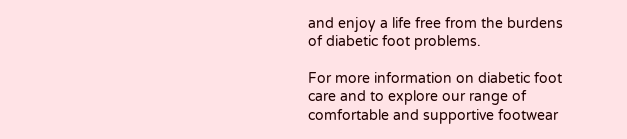and enjoy a life free from the burdens of diabetic foot problems.

For more information on diabetic foot care and to explore our range of comfortable and supportive footwear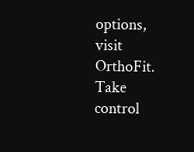options, visit OrthoFit. Take control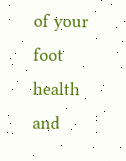of your foot health and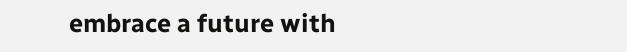embrace a future with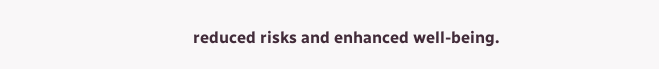reduced risks and enhanced well-being.